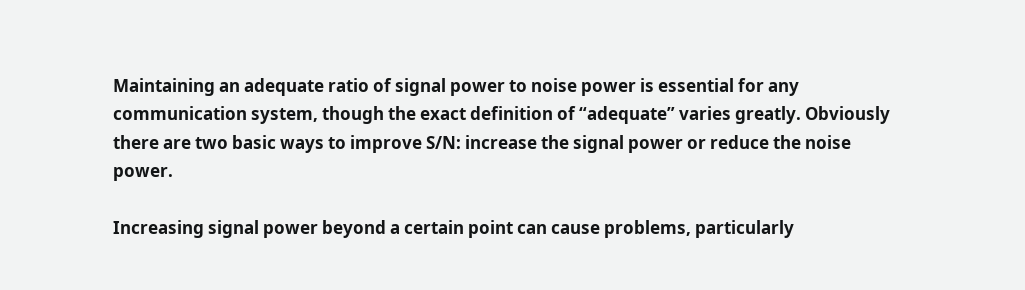Maintaining an adequate ratio of signal power to noise power is essential for any communication system, though the exact definition of “adequate” varies greatly. Obviously there are two basic ways to improve S/N: increase the signal power or reduce the noise power.

Increasing signal power beyond a certain point can cause problems, particularly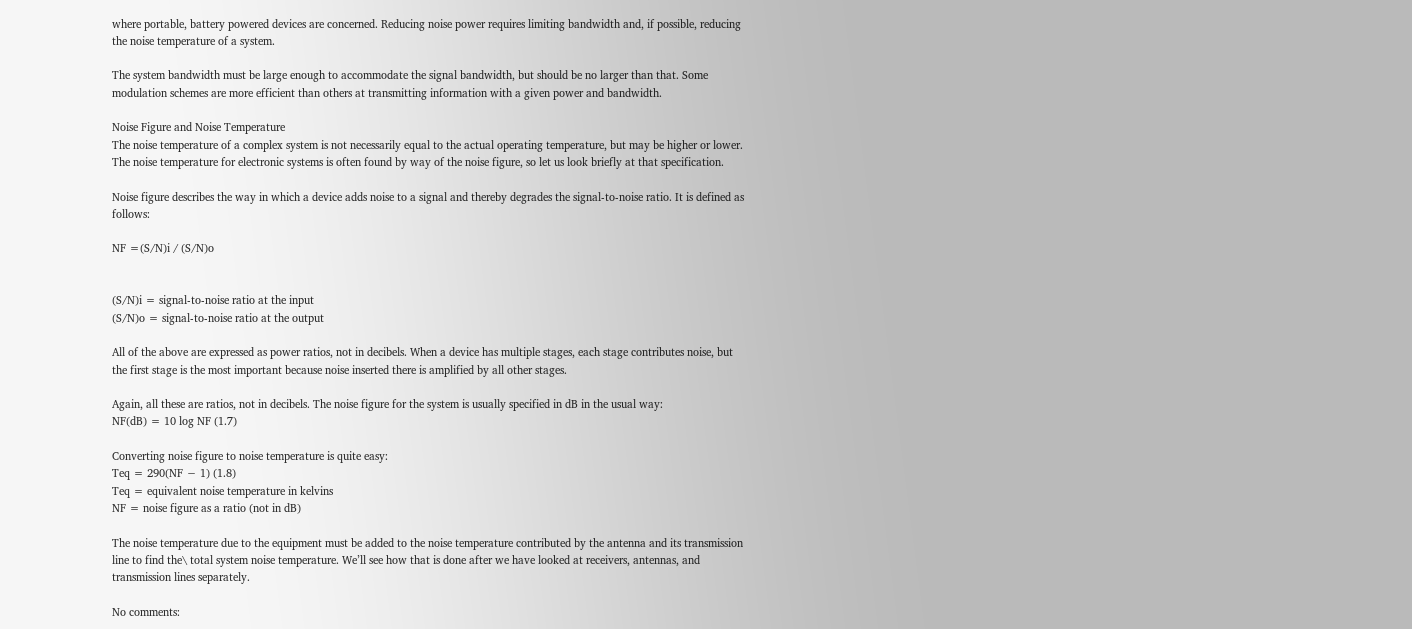where portable, battery powered devices are concerned. Reducing noise power requires limiting bandwidth and, if possible, reducing the noise temperature of a system.

The system bandwidth must be large enough to accommodate the signal bandwidth, but should be no larger than that. Some modulation schemes are more efficient than others at transmitting information with a given power and bandwidth.

Noise Figure and Noise Temperature
The noise temperature of a complex system is not necessarily equal to the actual operating temperature, but may be higher or lower. The noise temperature for electronic systems is often found by way of the noise figure, so let us look briefly at that specification.

Noise figure describes the way in which a device adds noise to a signal and thereby degrades the signal-to-noise ratio. It is defined as follows:

NF =(S/N)i / (S/N)o


(S/N)i = signal-to-noise ratio at the input
(S/N)o = signal-to-noise ratio at the output

All of the above are expressed as power ratios, not in decibels. When a device has multiple stages, each stage contributes noise, but the first stage is the most important because noise inserted there is amplified by all other stages.

Again, all these are ratios, not in decibels. The noise figure for the system is usually specified in dB in the usual way:
NF(dB) = 10 log NF (1.7)

Converting noise figure to noise temperature is quite easy:
Teq = 290(NF − 1) (1.8)
Teq = equivalent noise temperature in kelvins
NF = noise figure as a ratio (not in dB)

The noise temperature due to the equipment must be added to the noise temperature contributed by the antenna and its transmission line to find the\ total system noise temperature. We’ll see how that is done after we have looked at receivers, antennas, and transmission lines separately.

No comments: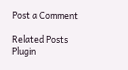Post a Comment

Related Posts Plugin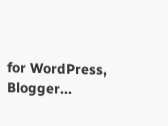for WordPress, Blogger...